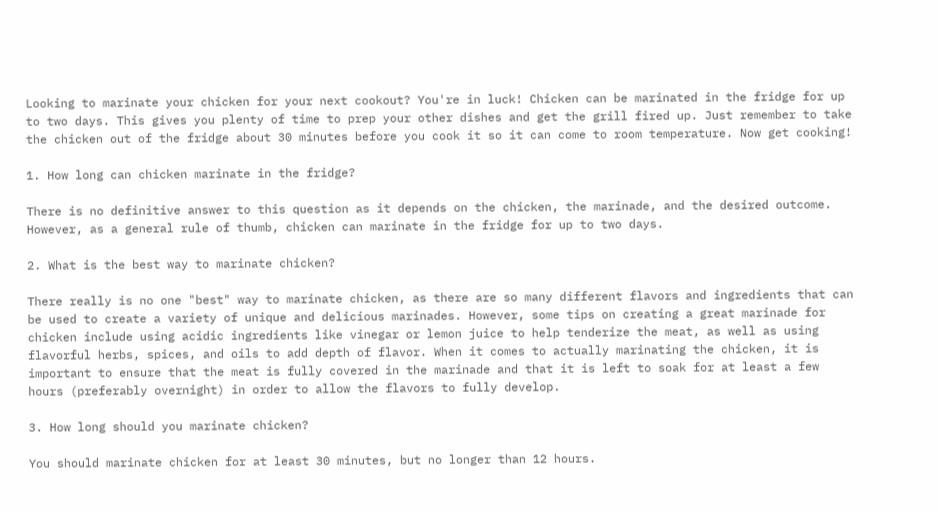Looking to marinate your chicken for your next cookout? You're in luck! Chicken can be marinated in the fridge for up to two days. This gives you plenty of time to prep your other dishes and get the grill fired up. Just remember to take the chicken out of the fridge about 30 minutes before you cook it so it can come to room temperature. Now get cooking!

1. How long can chicken marinate in the fridge?

There is no definitive answer to this question as it depends on the chicken, the marinade, and the desired outcome. However, as a general rule of thumb, chicken can marinate in the fridge for up to two days.

2. What is the best way to marinate chicken?

There really is no one "best" way to marinate chicken, as there are so many different flavors and ingredients that can be used to create a variety of unique and delicious marinades. However, some tips on creating a great marinade for chicken include using acidic ingredients like vinegar or lemon juice to help tenderize the meat, as well as using flavorful herbs, spices, and oils to add depth of flavor. When it comes to actually marinating the chicken, it is important to ensure that the meat is fully covered in the marinade and that it is left to soak for at least a few hours (preferably overnight) in order to allow the flavors to fully develop.

3. How long should you marinate chicken?

You should marinate chicken for at least 30 minutes, but no longer than 12 hours.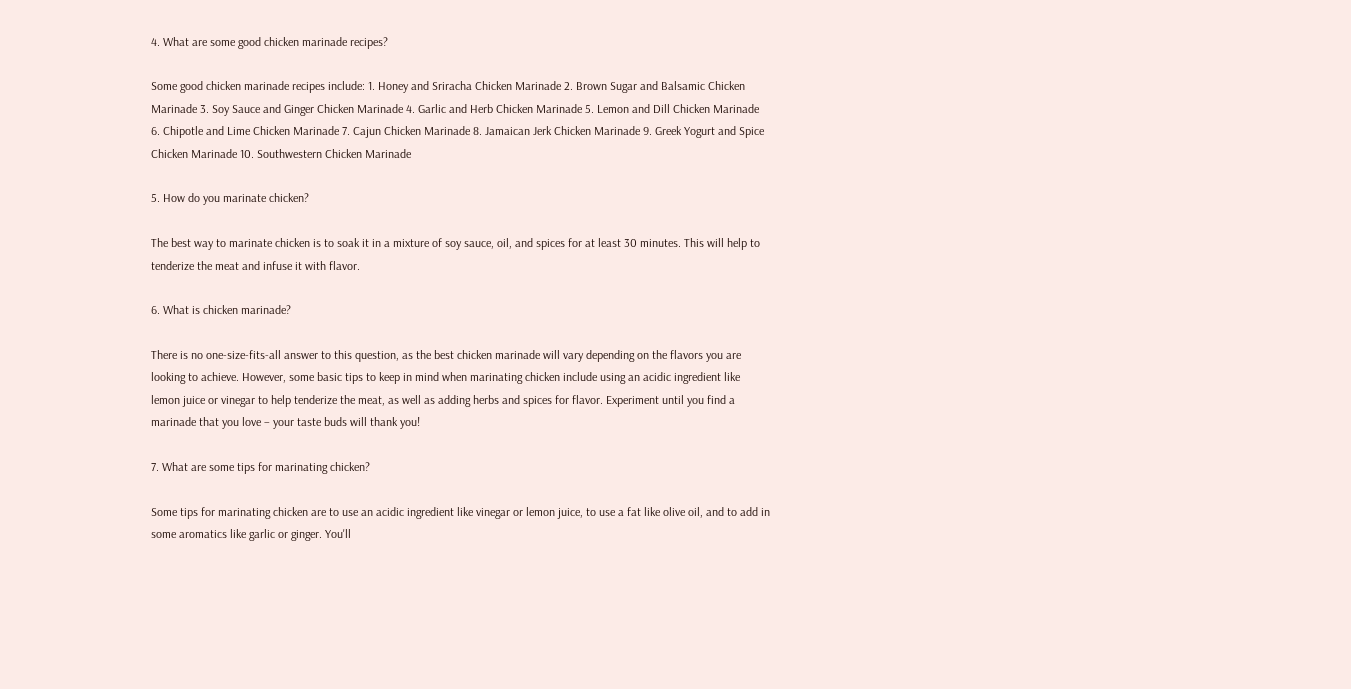4. What are some good chicken marinade recipes?

Some good chicken marinade recipes include: 1. Honey and Sriracha Chicken Marinade 2. Brown Sugar and Balsamic Chicken Marinade 3. Soy Sauce and Ginger Chicken Marinade 4. Garlic and Herb Chicken Marinade 5. Lemon and Dill Chicken Marinade 6. Chipotle and Lime Chicken Marinade 7. Cajun Chicken Marinade 8. Jamaican Jerk Chicken Marinade 9. Greek Yogurt and Spice Chicken Marinade 10. Southwestern Chicken Marinade

5. How do you marinate chicken?

The best way to marinate chicken is to soak it in a mixture of soy sauce, oil, and spices for at least 30 minutes. This will help to tenderize the meat and infuse it with flavor.

6. What is chicken marinade?

There is no one-size-fits-all answer to this question, as the best chicken marinade will vary depending on the flavors you are looking to achieve. However, some basic tips to keep in mind when marinating chicken include using an acidic ingredient like lemon juice or vinegar to help tenderize the meat, as well as adding herbs and spices for flavor. Experiment until you find a marinade that you love – your taste buds will thank you!

7. What are some tips for marinating chicken?

Some tips for marinating chicken are to use an acidic ingredient like vinegar or lemon juice, to use a fat like olive oil, and to add in some aromatics like garlic or ginger. You'll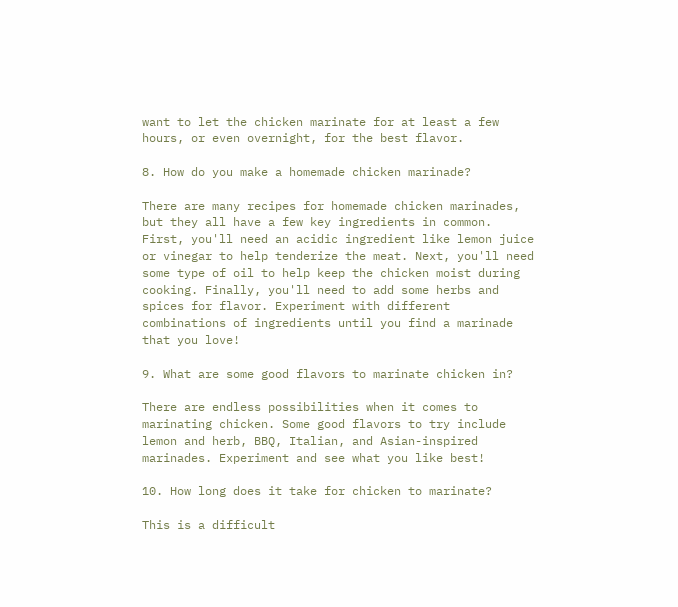want to let the chicken marinate for at least a few hours, or even overnight, for the best flavor.

8. How do you make a homemade chicken marinade?

There are many recipes for homemade chicken marinades, but they all have a few key ingredients in common. First, you'll need an acidic ingredient like lemon juice or vinegar to help tenderize the meat. Next, you'll need some type of oil to help keep the chicken moist during cooking. Finally, you'll need to add some herbs and spices for flavor. Experiment with different combinations of ingredients until you find a marinade that you love!

9. What are some good flavors to marinate chicken in?

There are endless possibilities when it comes to marinating chicken. Some good flavors to try include lemon and herb, BBQ, Italian, and Asian-inspired marinades. Experiment and see what you like best!

10. How long does it take for chicken to marinate?

This is a difficult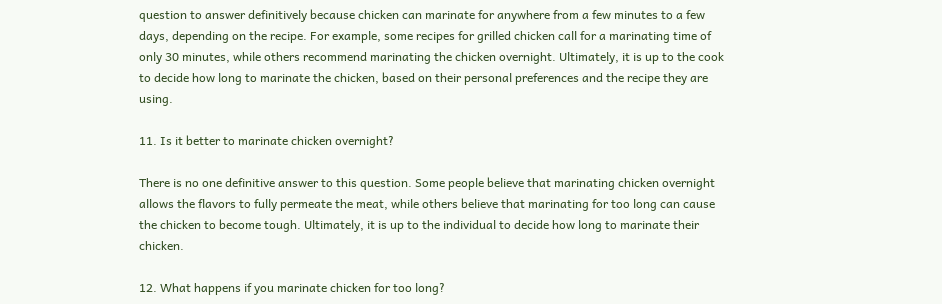question to answer definitively because chicken can marinate for anywhere from a few minutes to a few days, depending on the recipe. For example, some recipes for grilled chicken call for a marinating time of only 30 minutes, while others recommend marinating the chicken overnight. Ultimately, it is up to the cook to decide how long to marinate the chicken, based on their personal preferences and the recipe they are using.

11. Is it better to marinate chicken overnight?

There is no one definitive answer to this question. Some people believe that marinating chicken overnight allows the flavors to fully permeate the meat, while others believe that marinating for too long can cause the chicken to become tough. Ultimately, it is up to the individual to decide how long to marinate their chicken.

12. What happens if you marinate chicken for too long?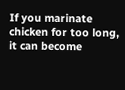If you marinate chicken for too long, it can become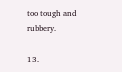too tough and rubbery.

13.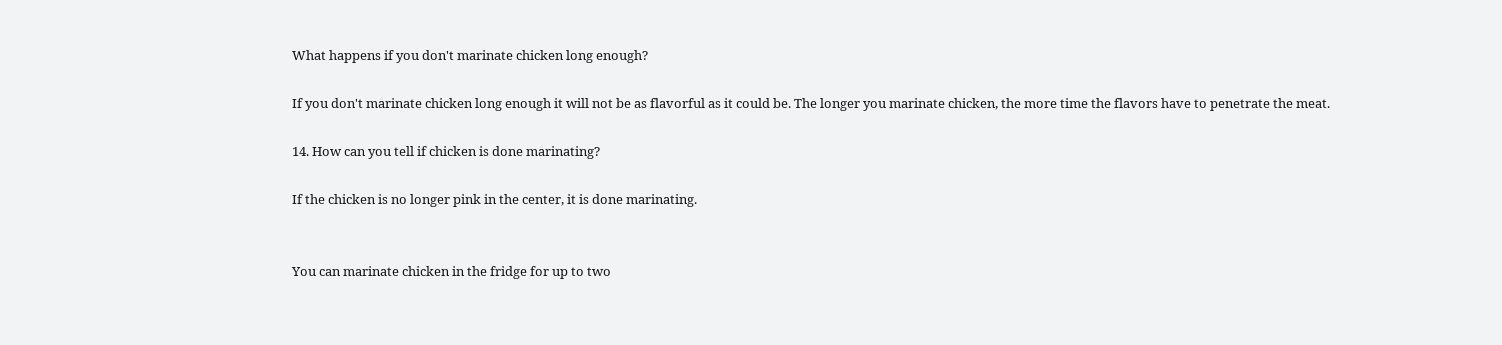What happens if you don't marinate chicken long enough?

If you don't marinate chicken long enough it will not be as flavorful as it could be. The longer you marinate chicken, the more time the flavors have to penetrate the meat.

14. How can you tell if chicken is done marinating?

If the chicken is no longer pink in the center, it is done marinating.


You can marinate chicken in the fridge for up to two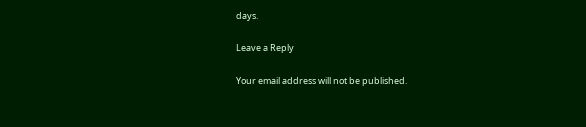days.

Leave a Reply

Your email address will not be published.